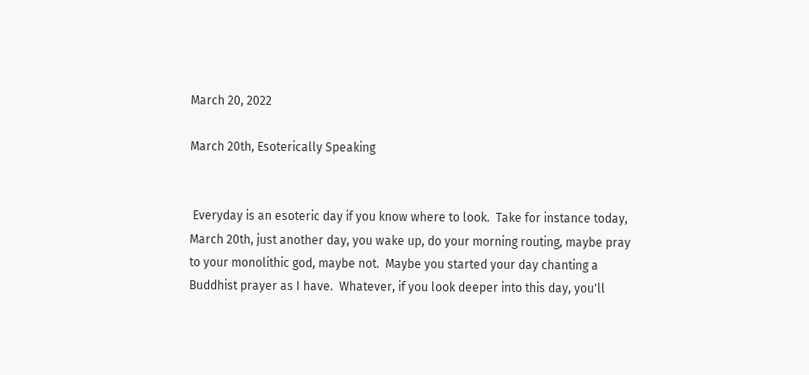March 20, 2022

March 20th, Esoterically Speaking


 Everyday is an esoteric day if you know where to look.  Take for instance today, March 20th, just another day, you wake up, do your morning routing, maybe pray to your monolithic god, maybe not.  Maybe you started your day chanting a Buddhist prayer as I have.  Whatever, if you look deeper into this day, you'll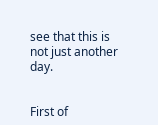see that this is not just another day.


First of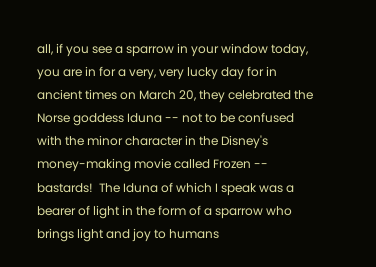all, if you see a sparrow in your window today, you are in for a very, very lucky day for in ancient times on March 20, they celebrated the Norse goddess Iduna -- not to be confused with the minor character in the Disney's money-making movie called Frozen -- bastards!  The Iduna of which I speak was a bearer of light in the form of a sparrow who brings light and joy to humans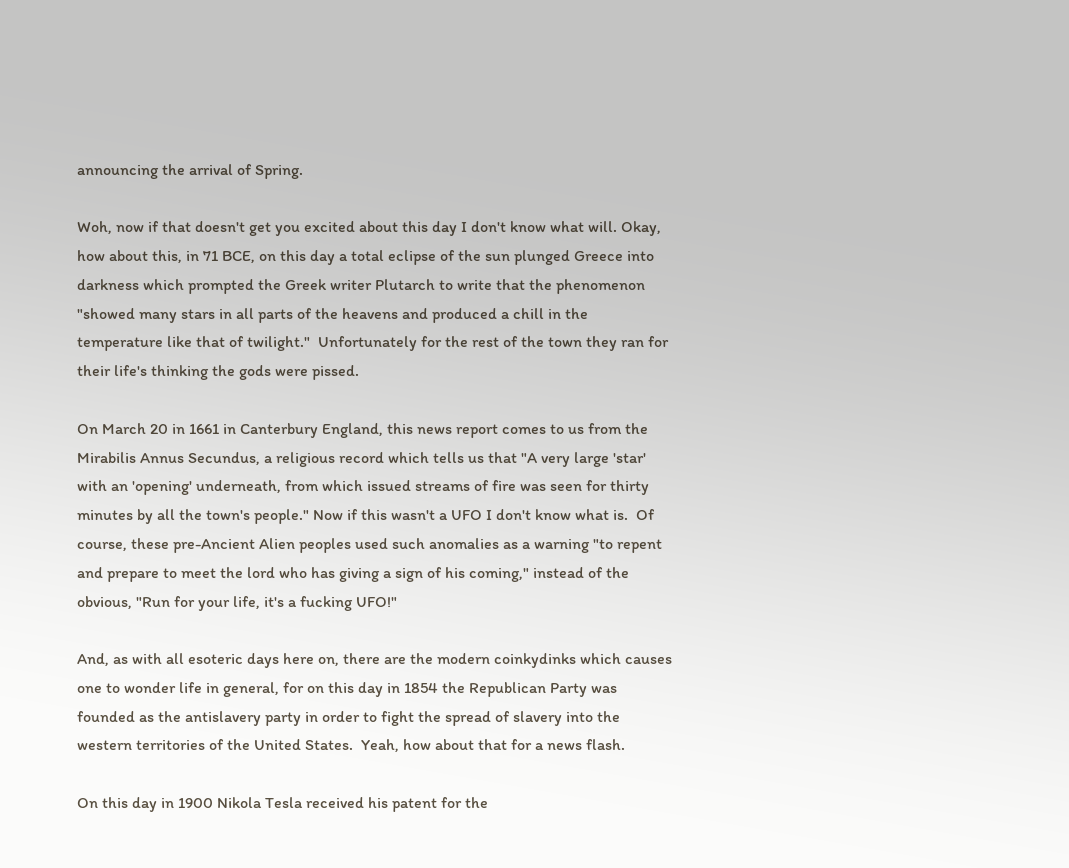announcing the arrival of Spring.

Woh, now if that doesn't get you excited about this day I don't know what will. Okay, how about this, in 71 BCE, on this day a total eclipse of the sun plunged Greece into darkness which prompted the Greek writer Plutarch to write that the phenomenon "showed many stars in all parts of the heavens and produced a chill in the temperature like that of twilight."  Unfortunately for the rest of the town they ran for their life's thinking the gods were pissed.

On March 20 in 1661 in Canterbury England, this news report comes to us from the Mirabilis Annus Secundus, a religious record which tells us that "A very large 'star' with an 'opening' underneath, from which issued streams of fire was seen for thirty minutes by all the town's people." Now if this wasn't a UFO I don't know what is.  Of course, these pre-Ancient Alien peoples used such anomalies as a warning "to repent and prepare to meet the lord who has giving a sign of his coming," instead of the obvious, "Run for your life, it's a fucking UFO!"

And, as with all esoteric days here on, there are the modern coinkydinks which causes one to wonder life in general, for on this day in 1854 the Republican Party was founded as the antislavery party in order to fight the spread of slavery into the western territories of the United States.  Yeah, how about that for a news flash.

On this day in 1900 Nikola Tesla received his patent for the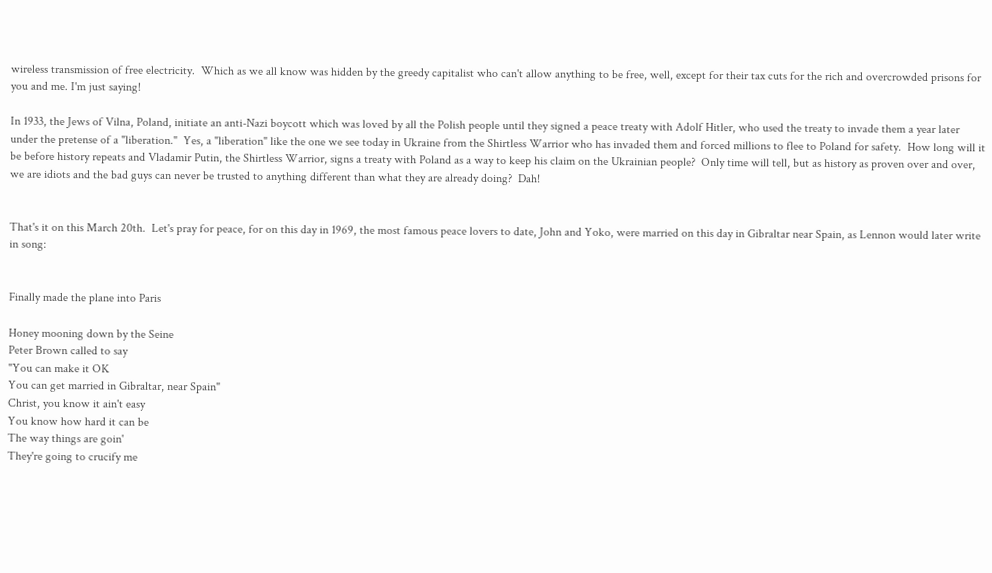wireless transmission of free electricity.  Which as we all know was hidden by the greedy capitalist who can't allow anything to be free, well, except for their tax cuts for the rich and overcrowded prisons for you and me. I'm just saying!

In 1933, the Jews of Vilna, Poland, initiate an anti-Nazi boycott which was loved by all the Polish people until they signed a peace treaty with Adolf Hitler, who used the treaty to invade them a year later under the pretense of a "liberation."  Yes, a "liberation" like the one we see today in Ukraine from the Shirtless Warrior who has invaded them and forced millions to flee to Poland for safety.  How long will it be before history repeats and Vladamir Putin, the Shirtless Warrior, signs a treaty with Poland as a way to keep his claim on the Ukrainian people?  Only time will tell, but as history as proven over and over, we are idiots and the bad guys can never be trusted to anything different than what they are already doing?  Dah!


That's it on this March 20th.  Let's pray for peace, for on this day in 1969, the most famous peace lovers to date, John and Yoko, were married on this day in Gibraltar near Spain, as Lennon would later write in song:


Finally made the plane into Paris

Honey mooning down by the Seine
Peter Brown called to say
"You can make it OK
You can get married in Gibraltar, near Spain"
Christ, you know it ain't easy
You know how hard it can be
The way things are goin'
They're going to crucify me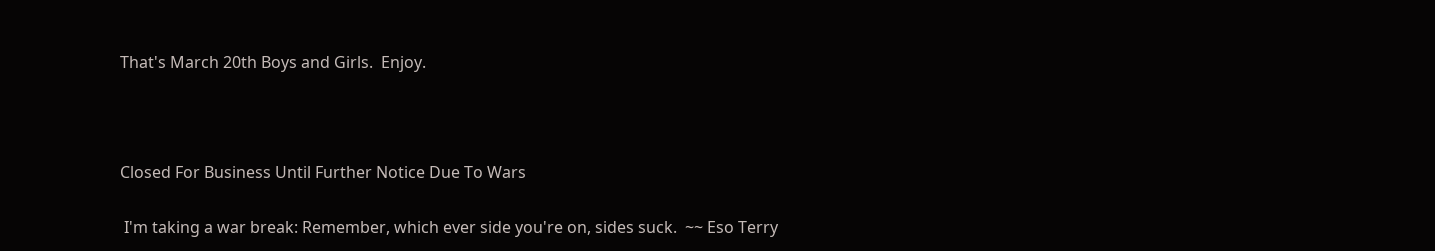That's March 20th Boys and Girls.  Enjoy.



Closed For Business Until Further Notice Due To Wars

 I'm taking a war break: Remember, which ever side you're on, sides suck.  ~~ Eso Terry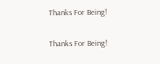Thanks For Being!

Thanks For Being!